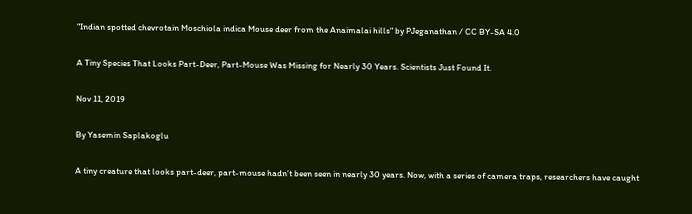"Indian spotted chevrotain Moschiola indica Mouse deer from the Anaimalai hills" by PJeganathan / CC BY-SA 4.0

A Tiny Species That Looks Part-Deer, Part-Mouse Was Missing for Nearly 30 Years. Scientists Just Found It.

Nov 11, 2019

By Yasemin Saplakoglu

A tiny creature that looks part-deer, part-mouse hadn’t been seen in nearly 30 years. Now, with a series of camera traps, researchers have caught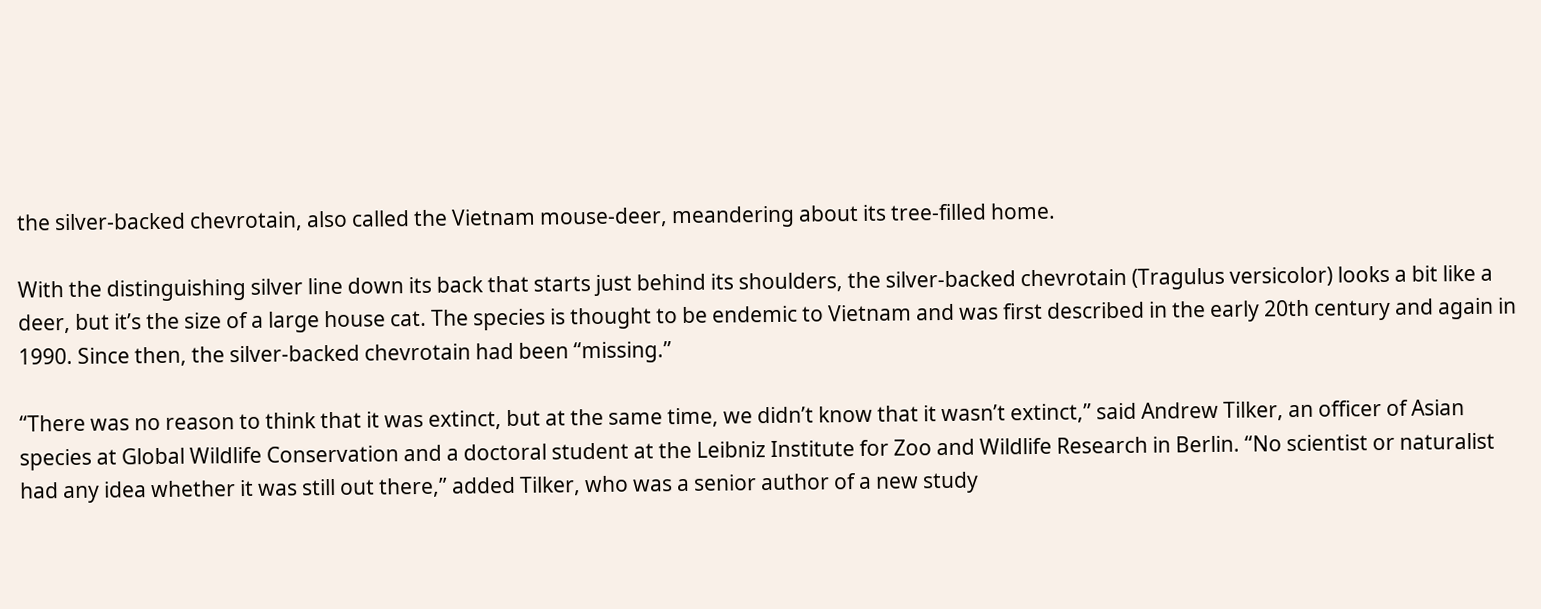the silver-backed chevrotain, also called the Vietnam mouse-deer, meandering about its tree-filled home.

With the distinguishing silver line down its back that starts just behind its shoulders, the silver-backed chevrotain (Tragulus versicolor) looks a bit like a deer, but it’s the size of a large house cat. The species is thought to be endemic to Vietnam and was first described in the early 20th century and again in 1990. Since then, the silver-backed chevrotain had been “missing.”

“There was no reason to think that it was extinct, but at the same time, we didn’t know that it wasn’t extinct,” said Andrew Tilker, an officer of Asian species at Global Wildlife Conservation and a doctoral student at the Leibniz Institute for Zoo and Wildlife Research in Berlin. “No scientist or naturalist had any idea whether it was still out there,” added Tilker, who was a senior author of a new study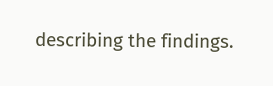describing the findings.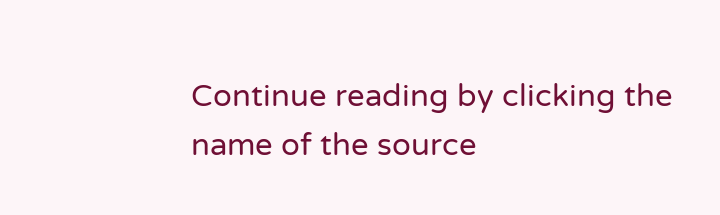Continue reading by clicking the name of the source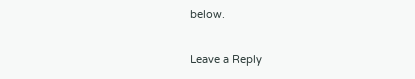below.

Leave a Reply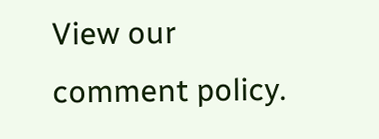View our comment policy.